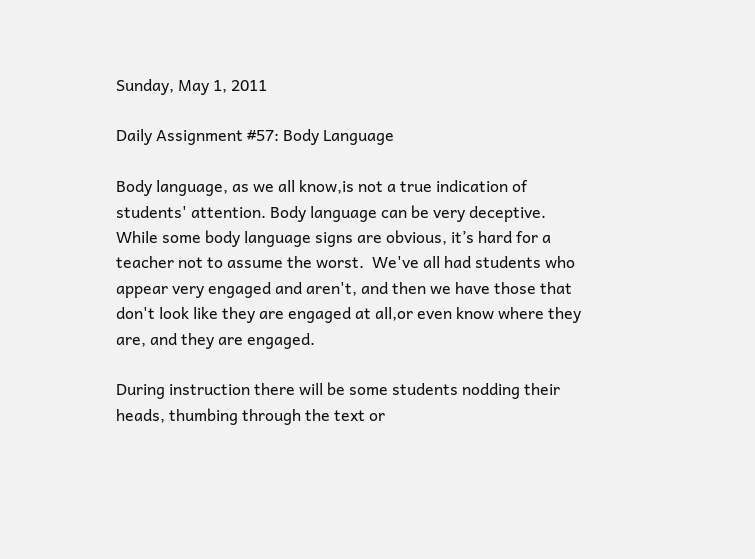Sunday, May 1, 2011

Daily Assignment #57: Body Language

Body language, as we all know,is not a true indication of students' attention. Body language can be very deceptive.  While some body language signs are obvious, it’s hard for a teacher not to assume the worst.  We've all had students who appear very engaged and aren't, and then we have those that don't look like they are engaged at all,or even know where they are, and they are engaged.

During instruction there will be some students nodding their heads, thumbing through the text or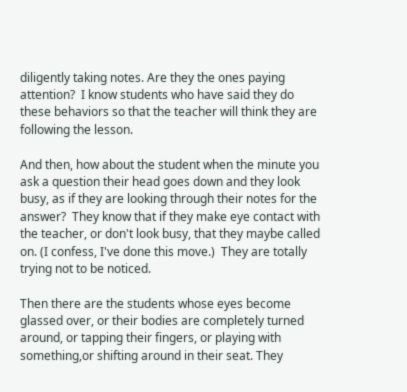diligently taking notes. Are they the ones paying attention?  I know students who have said they do these behaviors so that the teacher will think they are following the lesson.

And then, how about the student when the minute you ask a question their head goes down and they look busy, as if they are looking through their notes for the answer?  They know that if they make eye contact with the teacher, or don't look busy, that they maybe called on. (I confess, I've done this move.)  They are totally trying not to be noticed.

Then there are the students whose eyes become glassed over, or their bodies are completely turned around, or tapping their fingers, or playing with something,or shifting around in their seat. They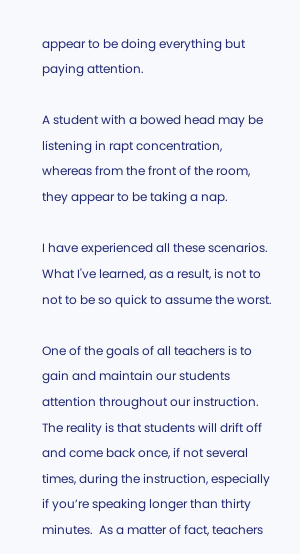appear to be doing everything but paying attention.

A student with a bowed head may be listening in rapt concentration, whereas from the front of the room, they appear to be taking a nap.

I have experienced all these scenarios. What I've learned, as a result, is not to not to be so quick to assume the worst.

One of the goals of all teachers is to gain and maintain our students attention throughout our instruction. The reality is that students will drift off and come back once, if not several times, during the instruction, especially if you’re speaking longer than thirty minutes.  As a matter of fact, teachers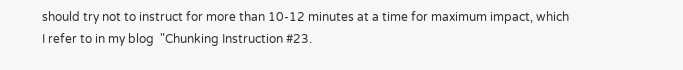should try not to instruct for more than 10-12 minutes at a time for maximum impact, which I refer to in my blog  "Chunking Instruction #23.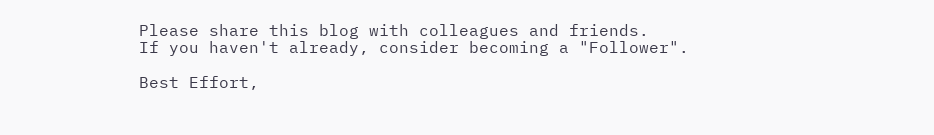Please share this blog with colleagues and friends.
If you haven't already, consider becoming a "Follower".

Best Effort,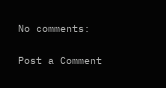No comments:

Post a Comment